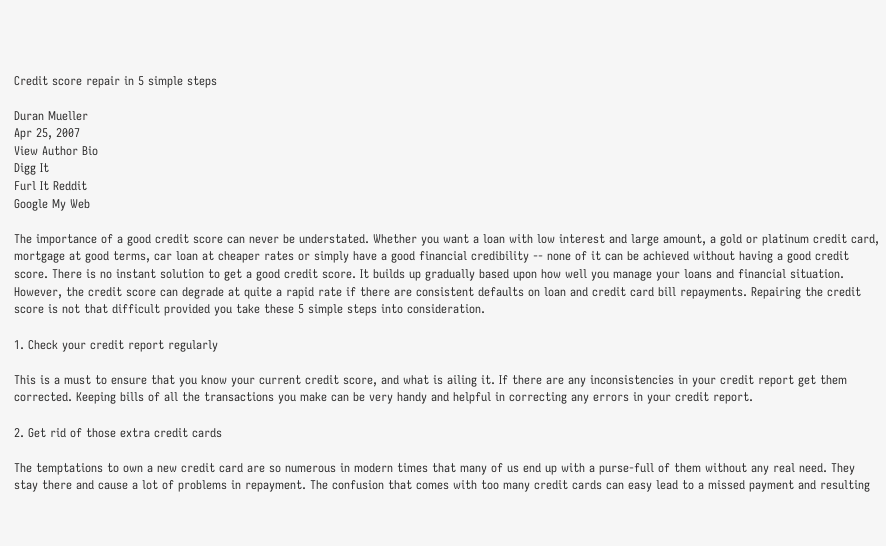Credit score repair in 5 simple steps

Duran Mueller
Apr 25, 2007
View Author Bio
Digg It
Furl It Reddit
Google My Web

The importance of a good credit score can never be understated. Whether you want a loan with low interest and large amount, a gold or platinum credit card, mortgage at good terms, car loan at cheaper rates or simply have a good financial credibility -- none of it can be achieved without having a good credit score. There is no instant solution to get a good credit score. It builds up gradually based upon how well you manage your loans and financial situation. However, the credit score can degrade at quite a rapid rate if there are consistent defaults on loan and credit card bill repayments. Repairing the credit score is not that difficult provided you take these 5 simple steps into consideration.

1. Check your credit report regularly

This is a must to ensure that you know your current credit score, and what is ailing it. If there are any inconsistencies in your credit report get them corrected. Keeping bills of all the transactions you make can be very handy and helpful in correcting any errors in your credit report.

2. Get rid of those extra credit cards

The temptations to own a new credit card are so numerous in modern times that many of us end up with a purse-full of them without any real need. They stay there and cause a lot of problems in repayment. The confusion that comes with too many credit cards can easy lead to a missed payment and resulting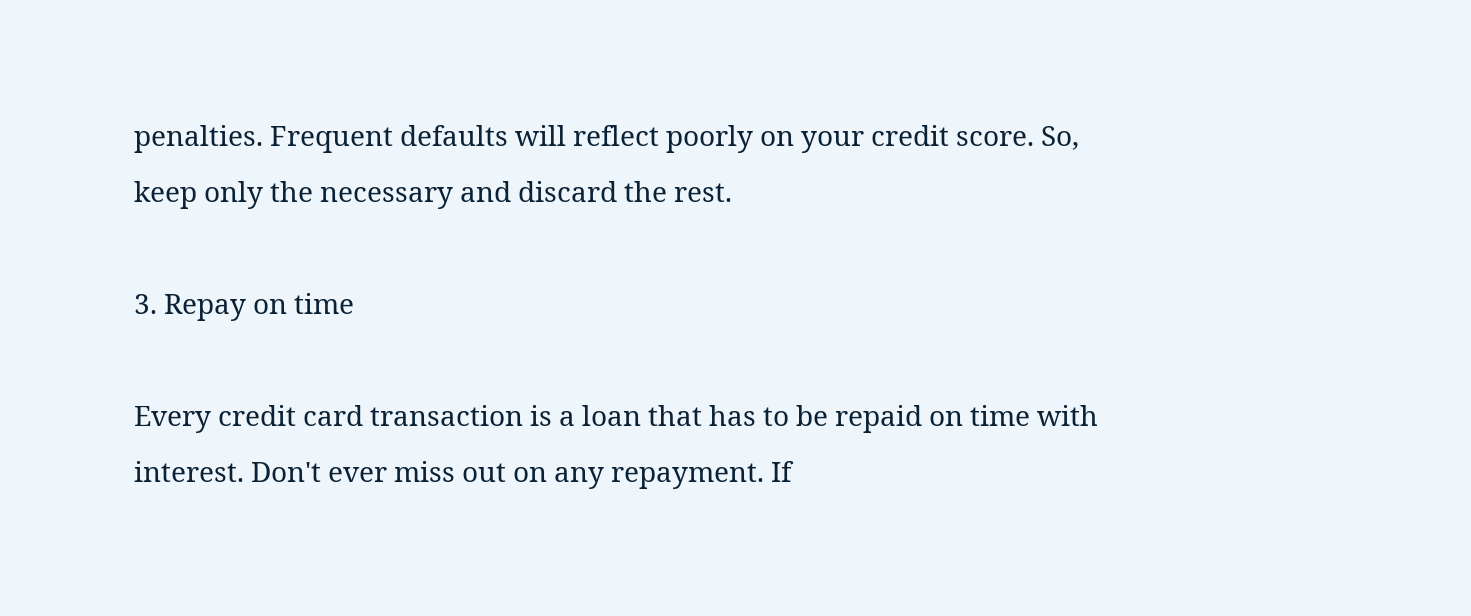penalties. Frequent defaults will reflect poorly on your credit score. So, keep only the necessary and discard the rest.

3. Repay on time

Every credit card transaction is a loan that has to be repaid on time with interest. Don't ever miss out on any repayment. If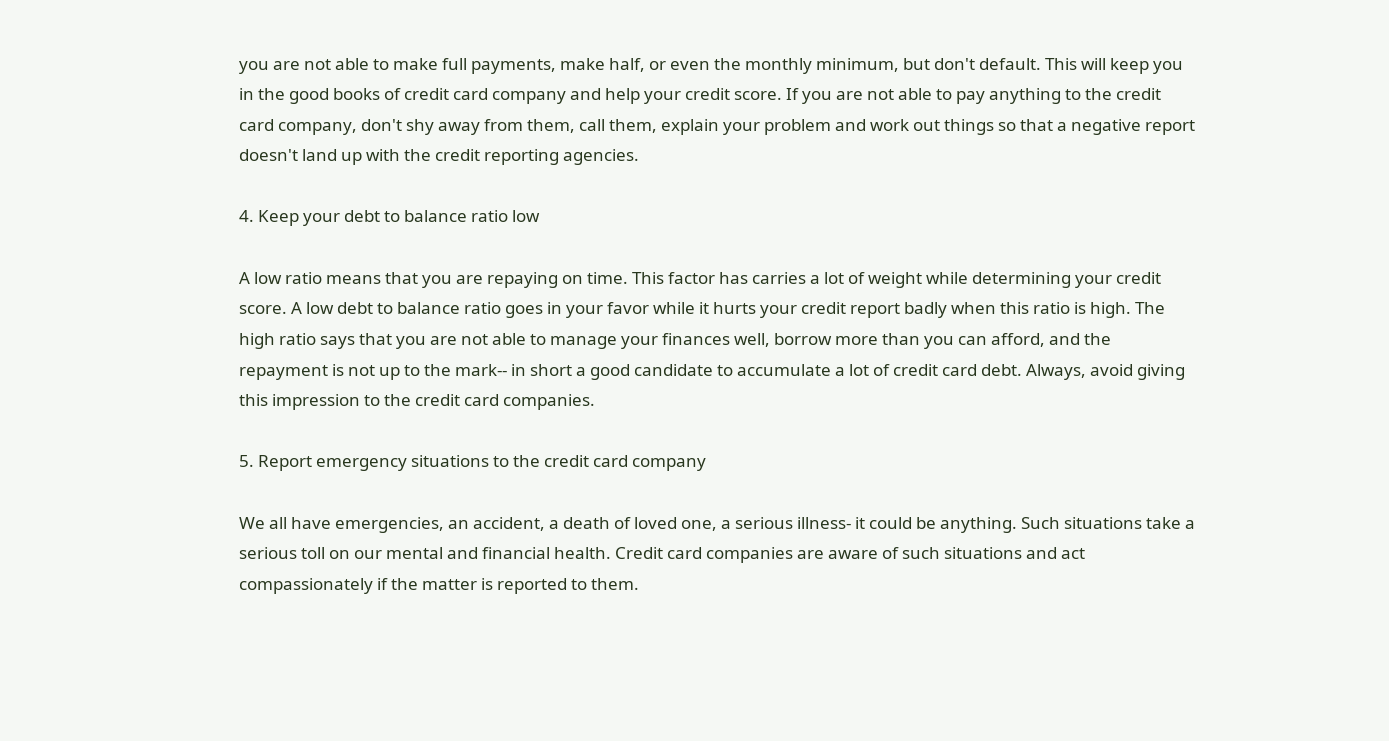you are not able to make full payments, make half, or even the monthly minimum, but don't default. This will keep you in the good books of credit card company and help your credit score. If you are not able to pay anything to the credit card company, don't shy away from them, call them, explain your problem and work out things so that a negative report doesn't land up with the credit reporting agencies.

4. Keep your debt to balance ratio low

A low ratio means that you are repaying on time. This factor has carries a lot of weight while determining your credit score. A low debt to balance ratio goes in your favor while it hurts your credit report badly when this ratio is high. The high ratio says that you are not able to manage your finances well, borrow more than you can afford, and the repayment is not up to the mark-- in short a good candidate to accumulate a lot of credit card debt. Always, avoid giving this impression to the credit card companies.

5. Report emergency situations to the credit card company

We all have emergencies, an accident, a death of loved one, a serious illness- it could be anything. Such situations take a serious toll on our mental and financial health. Credit card companies are aware of such situations and act compassionately if the matter is reported to them.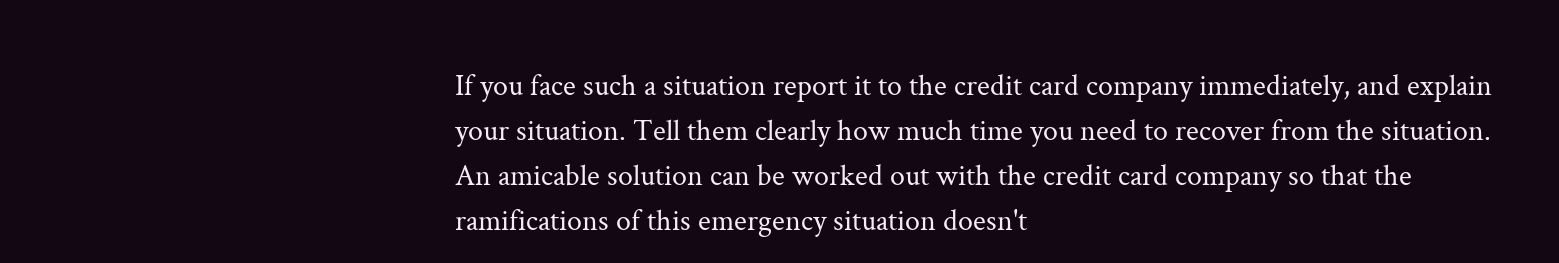If you face such a situation report it to the credit card company immediately, and explain your situation. Tell them clearly how much time you need to recover from the situation. An amicable solution can be worked out with the credit card company so that the ramifications of this emergency situation doesn't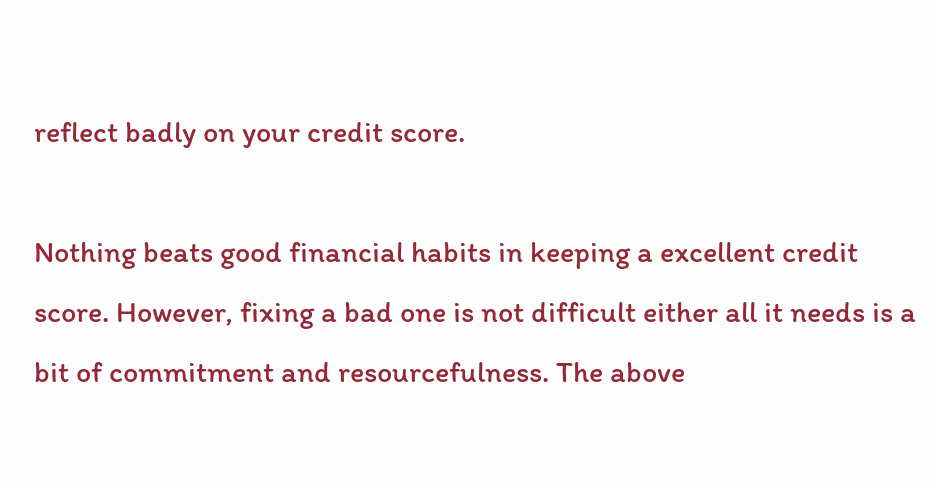reflect badly on your credit score.

Nothing beats good financial habits in keeping a excellent credit score. However, fixing a bad one is not difficult either all it needs is a bit of commitment and resourcefulness. The above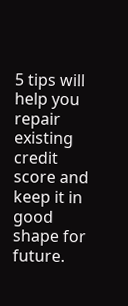5 tips will help you repair existing credit score and keep it in good shape for future.